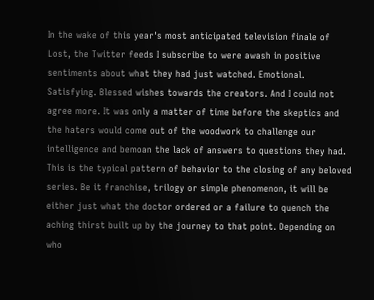In the wake of this year's most anticipated television finale of Lost, the Twitter feeds I subscribe to were awash in positive sentiments about what they had just watched. Emotional. Satisfying. Blessed wishes towards the creators. And I could not agree more. It was only a matter of time before the skeptics and the haters would come out of the woodwork to challenge our intelligence and bemoan the lack of answers to questions they had. This is the typical pattern of behavior to the closing of any beloved series. Be it franchise, trilogy or simple phenomenon, it will be either just what the doctor ordered or a failure to quench the aching thirst built up by the journey to that point. Depending on who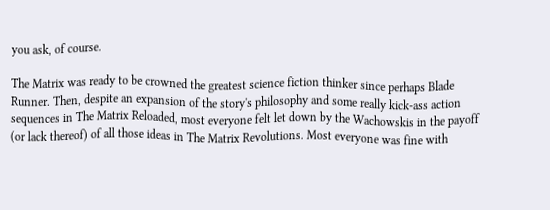you ask, of course.

The Matrix was ready to be crowned the greatest science fiction thinker since perhaps Blade Runner. Then, despite an expansion of the story's philosophy and some really kick-ass action sequences in The Matrix Reloaded, most everyone felt let down by the Wachowskis in the payoff (or lack thereof) of all those ideas in The Matrix Revolutions. Most everyone was fine with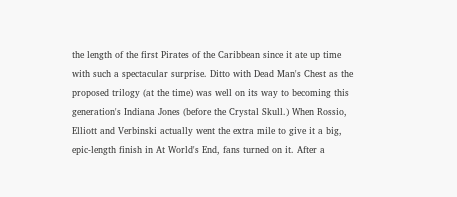the length of the first Pirates of the Caribbean since it ate up time with such a spectacular surprise. Ditto with Dead Man's Chest as the proposed trilogy (at the time) was well on its way to becoming this generation's Indiana Jones (before the Crystal Skull.) When Rossio, Elliott and Verbinski actually went the extra mile to give it a big, epic-length finish in At World's End, fans turned on it. After a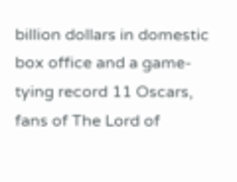billion dollars in domestic box office and a game-tying record 11 Oscars, fans of The Lord of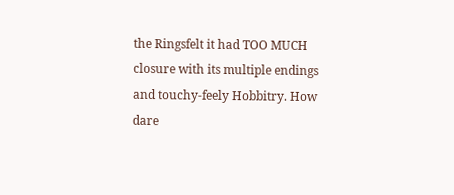the Ringsfelt it had TOO MUCH closure with its multiple endings and touchy-feely Hobbitry. How dare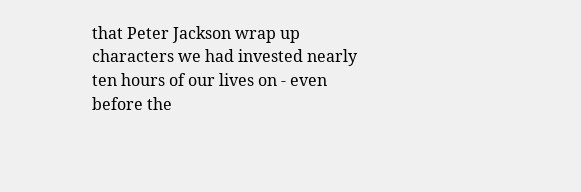that Peter Jackson wrap up characters we had invested nearly ten hours of our lives on - even before the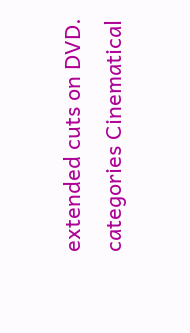extended cuts on DVD.
categories Cinematical